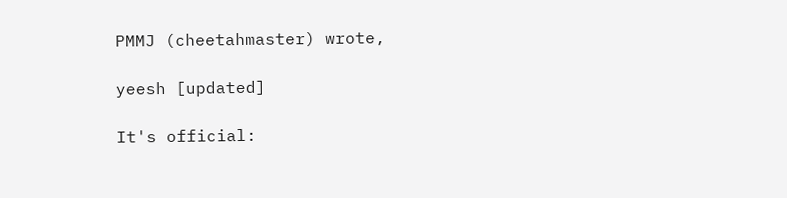PMMJ (cheetahmaster) wrote,

yeesh [updated]

It's official: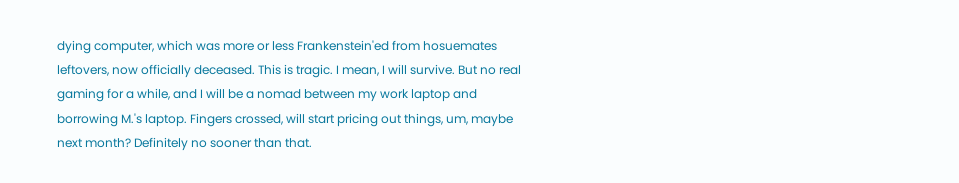dying computer, which was more or less Frankenstein'ed from hosuemates leftovers, now officially deceased. This is tragic. I mean, I will survive. But no real gaming for a while, and I will be a nomad between my work laptop and borrowing M.'s laptop. Fingers crossed, will start pricing out things, um, maybe next month? Definitely no sooner than that.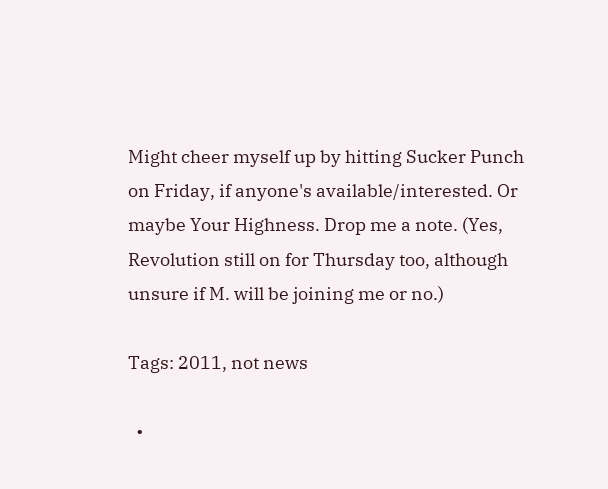Might cheer myself up by hitting Sucker Punch on Friday, if anyone's available/interested. Or maybe Your Highness. Drop me a note. (Yes, Revolution still on for Thursday too, although unsure if M. will be joining me or no.)

Tags: 2011, not news

  •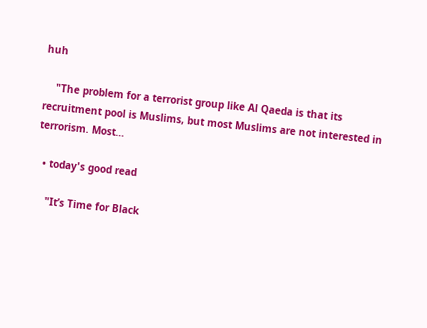huh

    "The problem for a terrorist group like Al Qaeda is that its recruitment pool is Muslims, but most Muslims are not interested in terrorism. Most…

  • today's good read

    "It’s Time for Black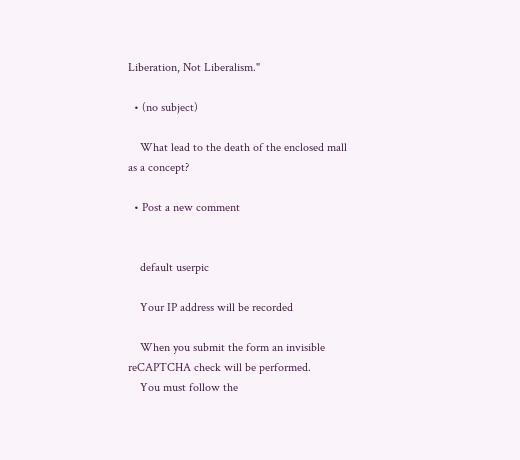Liberation, Not Liberalism."

  • (no subject)

    What lead to the death of the enclosed mall as a concept?

  • Post a new comment


    default userpic

    Your IP address will be recorded

    When you submit the form an invisible reCAPTCHA check will be performed.
    You must follow the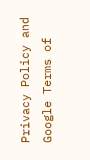Privacy Policy and Google Terms of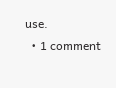use.
  • 1 comment